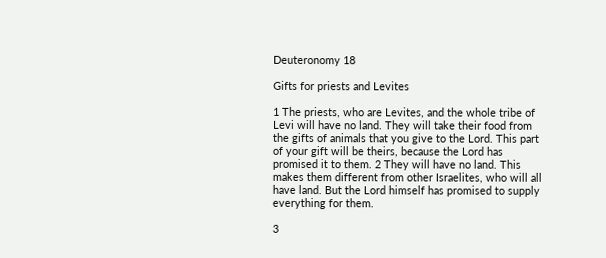Deuteronomy 18

Gifts for priests and Levites

1 The priests, who are Levites, and the whole tribe of Levi will have no land. They will take their food from the gifts of animals that you give to the Lord. This part of your gift will be theirs, because the Lord has promised it to them. 2 They will have no land. This makes them different from other Israelites, who will all have land. But the Lord himself has promised to supply everything for them.

3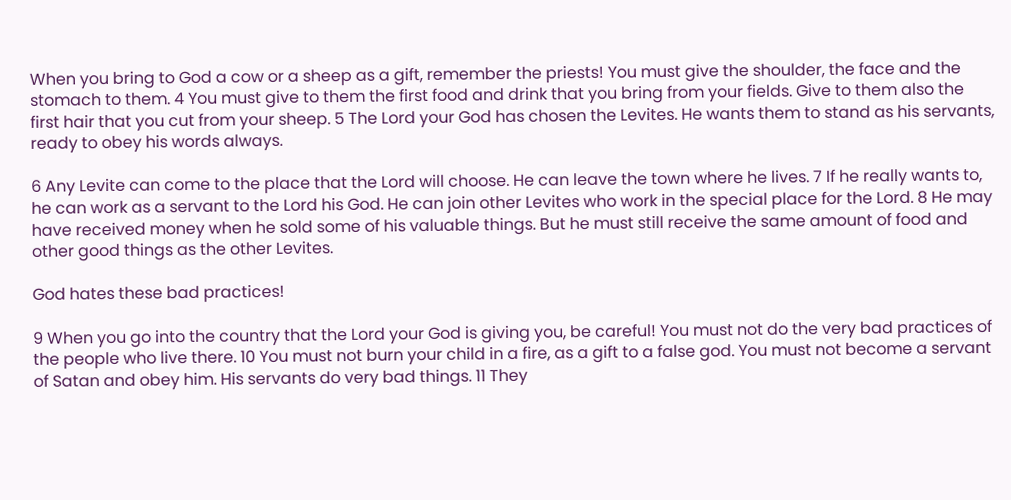When you bring to God a cow or a sheep as a gift, remember the priests! You must give the shoulder, the face and the stomach to them. 4 You must give to them the first food and drink that you bring from your fields. Give to them also the first hair that you cut from your sheep. 5 The Lord your God has chosen the Levites. He wants them to stand as his servants, ready to obey his words always.

6 Any Levite can come to the place that the Lord will choose. He can leave the town where he lives. 7 If he really wants to, he can work as a servant to the Lord his God. He can join other Levites who work in the special place for the Lord. 8 He may have received money when he sold some of his valuable things. But he must still receive the same amount of food and other good things as the other Levites.

God hates these bad practices!

9 When you go into the country that the Lord your God is giving you, be careful! You must not do the very bad practices of the people who live there. 10 You must not burn your child in a fire, as a gift to a false god. You must not become a servant of Satan and obey him. His servants do very bad things. 11 They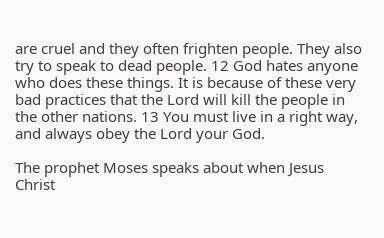are cruel and they often frighten people. They also try to speak to dead people. 12 God hates anyone who does these things. It is because of these very bad practices that the Lord will kill the people in the other nations. 13 You must live in a right way, and always obey the Lord your God.

The prophet Moses speaks about when Jesus Christ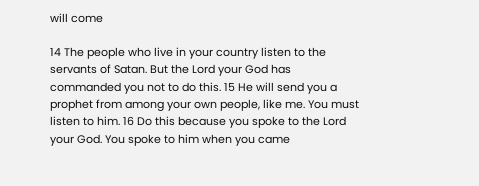will come

14 The people who live in your country listen to the servants of Satan. But the Lord your God has commanded you not to do this. 15 He will send you a prophet from among your own people, like me. You must listen to him. 16 Do this because you spoke to the Lord your God. You spoke to him when you came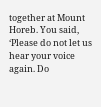together at Mount Horeb. You said, ‘Please do not let us hear your voice again. Do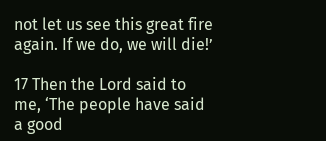not let us see this great fire again. If we do, we will die!’

17 Then the Lord said to me, ‘The people have said a good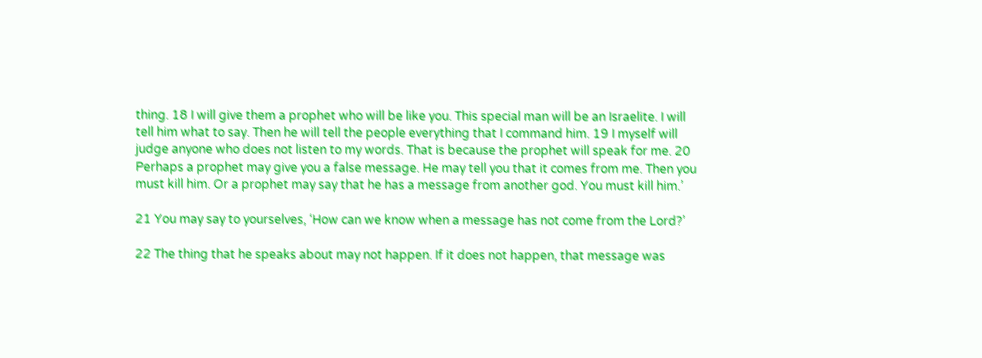thing. 18 I will give them a prophet who will be like you. This special man will be an Israelite. I will tell him what to say. Then he will tell the people everything that I command him. 19 I myself will judge anyone who does not listen to my words. That is because the prophet will speak for me. 20 Perhaps a prophet may give you a false message. He may tell you that it comes from me. Then you must kill him. Or a prophet may say that he has a message from another god. You must kill him.’

21 You may say to yourselves, ‘How can we know when a message has not come from the Lord?’

22 The thing that he speaks about may not happen. If it does not happen, that message was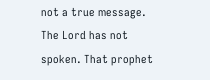not a true message. The Lord has not spoken. That prophet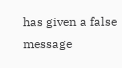has given a false message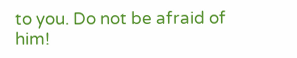to you. Do not be afraid of him!